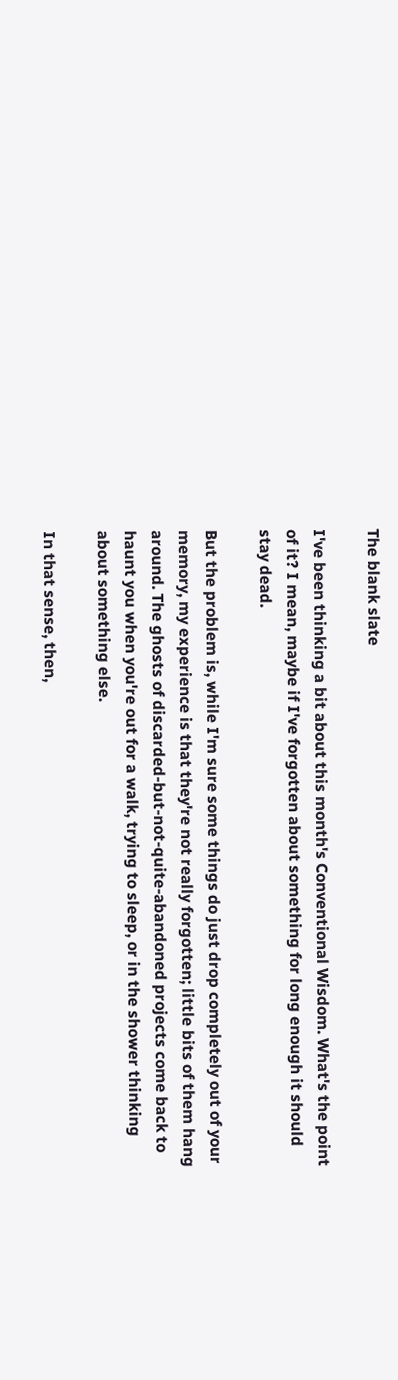The blank slate

I've been thinking a bit about this month's Conventional Wisdom. What's the point of it? I mean, maybe if I've forgotten about something for long enough it should stay dead.

But the problem is, while I'm sure some things do just drop completely out of your memory, my experience is that they're not really forgotten; little bits of them hang around. The ghosts of discarded-but-not-quite-abandoned projects come back to haunt you when you're out for a walk, trying to sleep, or in the shower thinking about something else.

In that sense, then,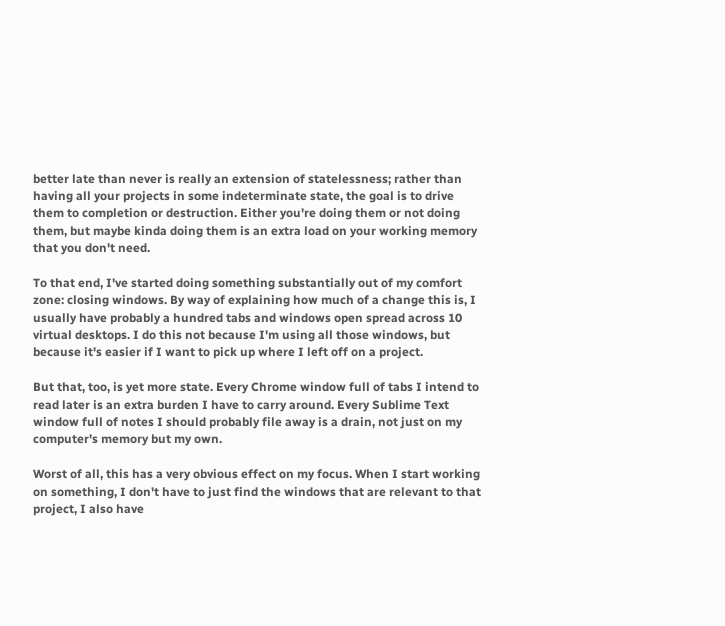better late than never is really an extension of statelessness; rather than having all your projects in some indeterminate state, the goal is to drive them to completion or destruction. Either you're doing them or not doing them, but maybe kinda doing them is an extra load on your working memory that you don't need.

To that end, I've started doing something substantially out of my comfort zone: closing windows. By way of explaining how much of a change this is, I usually have probably a hundred tabs and windows open spread across 10 virtual desktops. I do this not because I'm using all those windows, but because it's easier if I want to pick up where I left off on a project.

But that, too, is yet more state. Every Chrome window full of tabs I intend to read later is an extra burden I have to carry around. Every Sublime Text window full of notes I should probably file away is a drain, not just on my computer's memory but my own.

Worst of all, this has a very obvious effect on my focus. When I start working on something, I don't have to just find the windows that are relevant to that project, I also have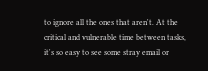to ignore all the ones that aren't. At the critical and vulnerable time between tasks, it's so easy to see some stray email or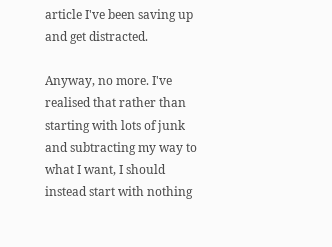article I've been saving up and get distracted.

Anyway, no more. I've realised that rather than starting with lots of junk and subtracting my way to what I want, I should instead start with nothing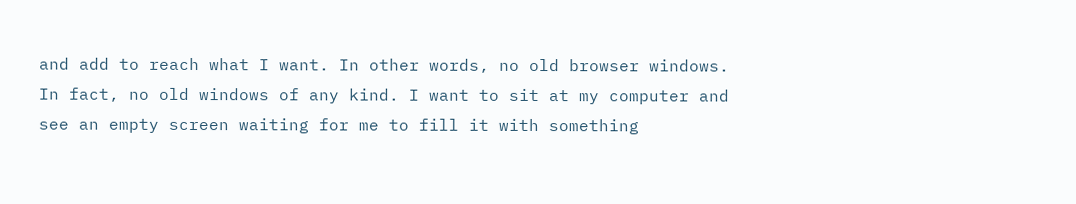and add to reach what I want. In other words, no old browser windows. In fact, no old windows of any kind. I want to sit at my computer and see an empty screen waiting for me to fill it with something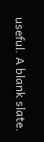useful. A blank slate.